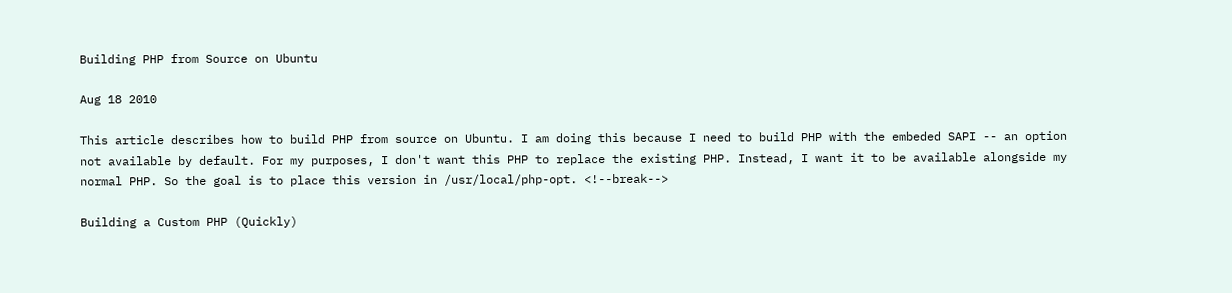Building PHP from Source on Ubuntu

Aug 18 2010

This article describes how to build PHP from source on Ubuntu. I am doing this because I need to build PHP with the embeded SAPI -- an option not available by default. For my purposes, I don't want this PHP to replace the existing PHP. Instead, I want it to be available alongside my normal PHP. So the goal is to place this version in /usr/local/php-opt. <!--break-->

Building a Custom PHP (Quickly)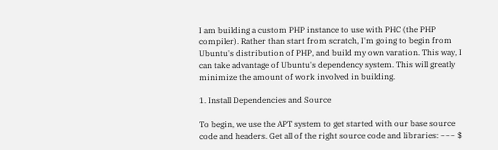I am building a custom PHP instance to use with PHC (the PHP compiler). Rather than start from scratch, I'm going to begin from Ubuntu's distribution of PHP, and build my own varation. This way, I can take advantage of Ubuntu's dependency system. This will greatly minimize the amount of work involved in building.

1. Install Dependencies and Source

To begin, we use the APT system to get started with our base source code and headers. Get all of the right source code and libraries: ~~~ $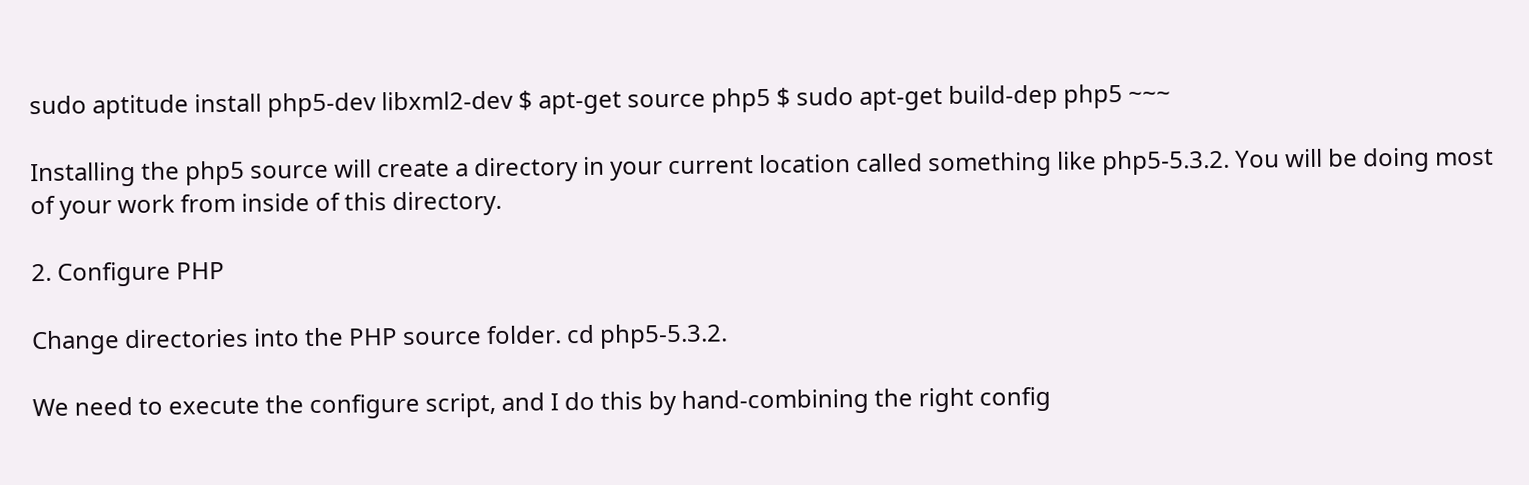sudo aptitude install php5-dev libxml2-dev $ apt-get source php5 $ sudo apt-get build-dep php5 ~~~

Installing the php5 source will create a directory in your current location called something like php5-5.3.2. You will be doing most of your work from inside of this directory.

2. Configure PHP

Change directories into the PHP source folder. cd php5-5.3.2.

We need to execute the configure script, and I do this by hand-combining the right config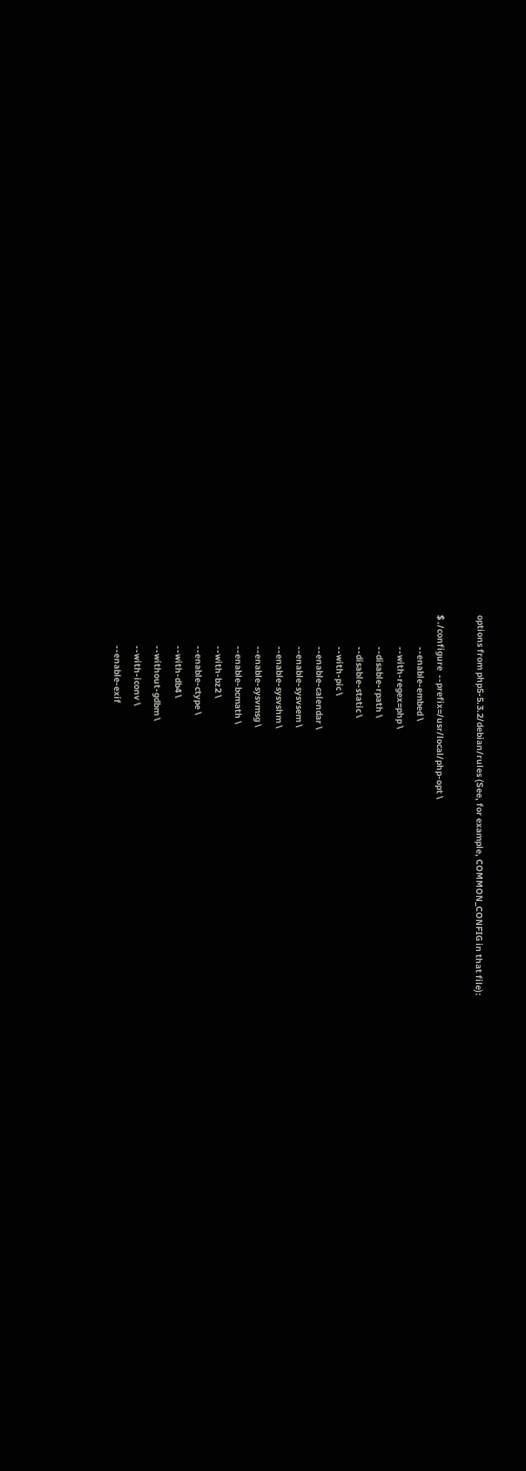options from php5-5.3.2/debian/rules (See, for example, COMMON_CONFIG in that file):

$ ./configure  --prefix=/usr/local/php-opt \
                --enable-embed \
                --with-regex=php \
                --disable-rpath \
                --disable-static \
                --with-pic \
                --enable-calendar \
                --enable-sysvsem \
                --enable-sysvshm \
                --enable-sysvmsg \
                --enable-bcmath \
                --with-bz2 \
                --enable-ctype \
                --with-db4 \
                --without-gdbm \
                --with-iconv \
                --enable-exif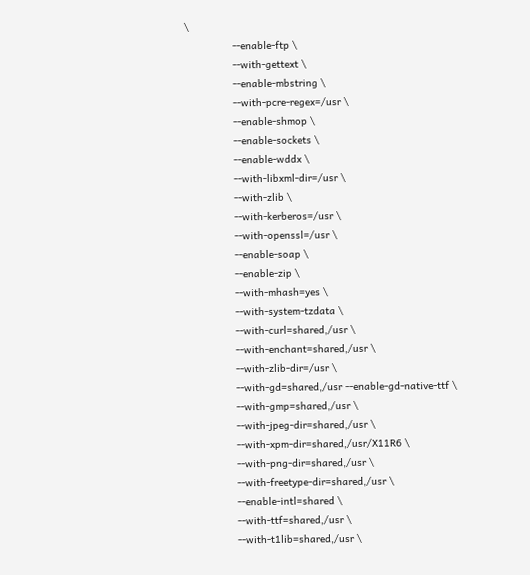\
                --enable-ftp \
                --with-gettext \
                --enable-mbstring \
                --with-pcre-regex=/usr \
                --enable-shmop \
                --enable-sockets \
                --enable-wddx \
                --with-libxml-dir=/usr \
                --with-zlib \
                --with-kerberos=/usr \
                --with-openssl=/usr \
                --enable-soap \
                --enable-zip \
                --with-mhash=yes \
                --with-system-tzdata \
                --with-curl=shared,/usr \
                --with-enchant=shared,/usr \
                --with-zlib-dir=/usr \
                --with-gd=shared,/usr --enable-gd-native-ttf \
                --with-gmp=shared,/usr \
                --with-jpeg-dir=shared,/usr \
                --with-xpm-dir=shared,/usr/X11R6 \
                --with-png-dir=shared,/usr \
                --with-freetype-dir=shared,/usr \
                --enable-intl=shared \
                --with-ttf=shared,/usr \
                --with-t1lib=shared,/usr \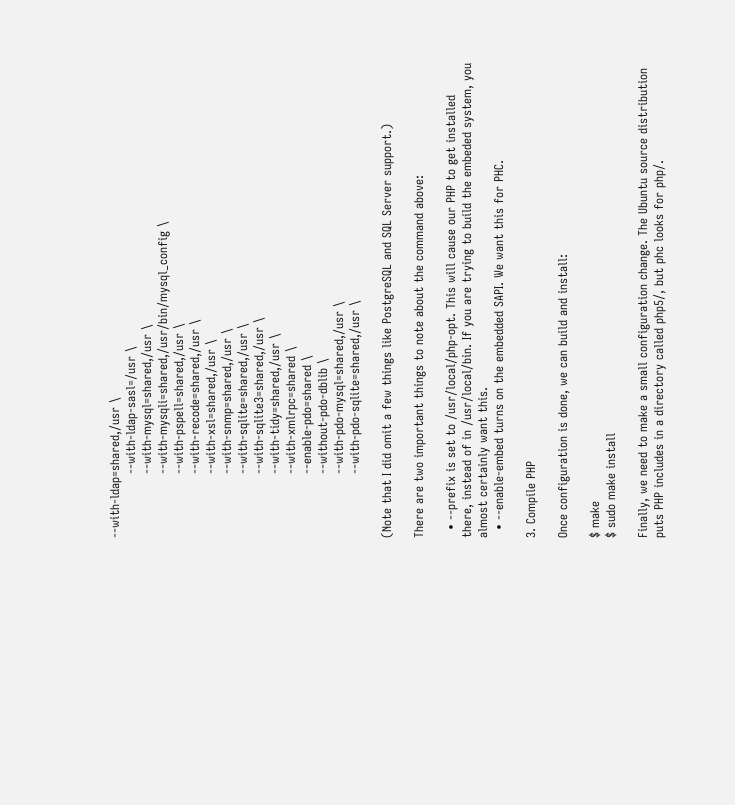--with-ldap=shared,/usr \
                --with-ldap-sasl=/usr \
                --with-mysql=shared,/usr \
                --with-mysqli=shared,/usr/bin/mysql_config \
                --with-pspell=shared,/usr \
                --with-recode=shared,/usr \
                --with-xsl=shared,/usr \
                --with-snmp=shared,/usr \
                --with-sqlite=shared,/usr \
                --with-sqlite3=shared,/usr \
                --with-tidy=shared,/usr \
                --with-xmlrpc=shared \
                --enable-pdo=shared \
                --without-pdo-dblib \
                --with-pdo-mysql=shared,/usr \
                --with-pdo-sqlite=shared,/usr \

(Note that I did omit a few things like PostgreSQL and SQL Server support.)

There are two important things to note about the command above:

  • --prefix is set to /usr/local/php-opt. This will cause our PHP to get installed there, instead of in /usr/local/bin. If you are trying to build the embeded system, you almost certainly want this.
  • --enable-embed turns on the embedded SAPI. We want this for PHC.

3. Compile PHP

Once configuration is done, we can build and install:

$ make
$ sudo make install

Finally, we need to make a small configuration change. The Ubuntu source distribution puts PHP includes in a directory called php5/, but phc looks for php/.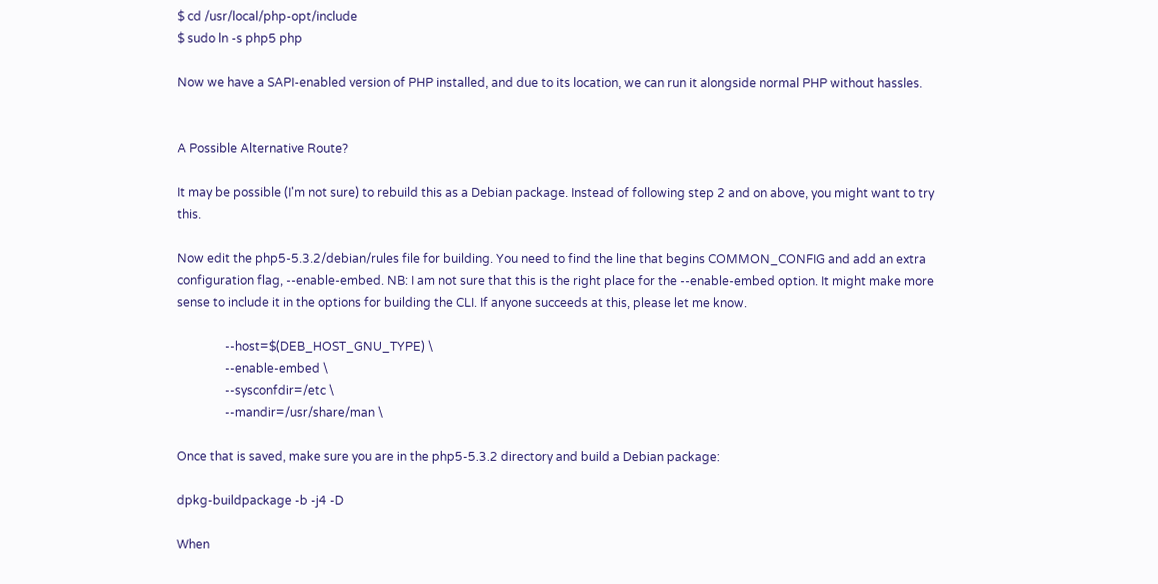$ cd /usr/local/php-opt/include
$ sudo ln -s php5 php

Now we have a SAPI-enabled version of PHP installed, and due to its location, we can run it alongside normal PHP without hassles.


A Possible Alternative Route?

It may be possible (I'm not sure) to rebuild this as a Debian package. Instead of following step 2 and on above, you might want to try this.

Now edit the php5-5.3.2/debian/rules file for building. You need to find the line that begins COMMON_CONFIG and add an extra configuration flag, --enable-embed. NB: I am not sure that this is the right place for the --enable-embed option. It might make more sense to include it in the options for building the CLI. If anyone succeeds at this, please let me know.

                --host=$(DEB_HOST_GNU_TYPE) \
                --enable-embed \
                --sysconfdir=/etc \
                --mandir=/usr/share/man \

Once that is saved, make sure you are in the php5-5.3.2 directory and build a Debian package:

dpkg-buildpackage -b -j4 -D

When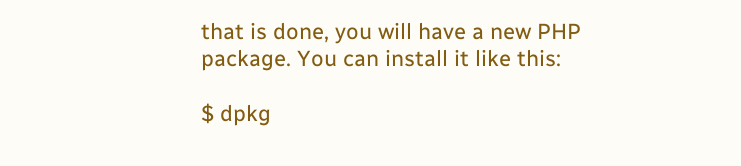that is done, you will have a new PHP package. You can install it like this:

$ dpkg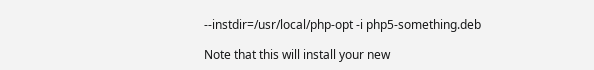--instdir=/usr/local/php-opt -i php5-something.deb

Note that this will install your new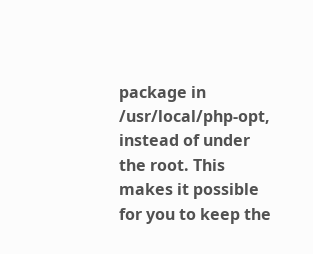package in /usr/local/php-opt, instead of under the root. This makes it possible for you to keep the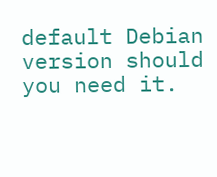default Debian version should you need it.